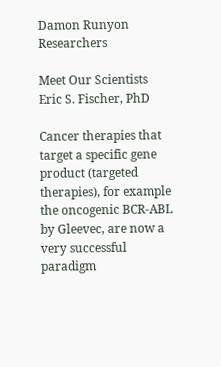Damon Runyon Researchers

Meet Our Scientists
Eric S. Fischer, PhD

Cancer therapies that target a specific gene product (targeted therapies), for example the oncogenic BCR-ABL by Gleevec, are now a very successful paradigm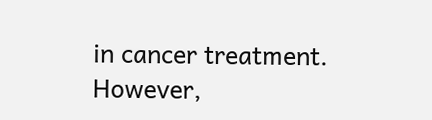in cancer treatment. However,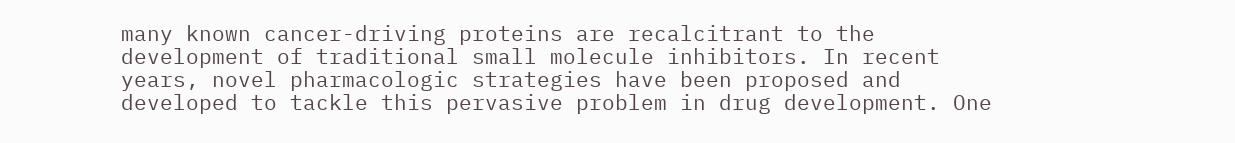many known cancer-driving proteins are recalcitrant to the development of traditional small molecule inhibitors. In recent years, novel pharmacologic strategies have been proposed and developed to tackle this pervasive problem in drug development. One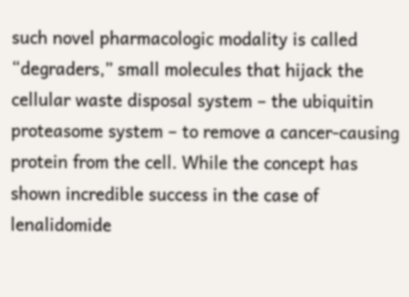such novel pharmacologic modality is called “degraders,” small molecules that hijack the cellular waste disposal system – the ubiquitin proteasome system – to remove a cancer-causing protein from the cell. While the concept has shown incredible success in the case of lenalidomide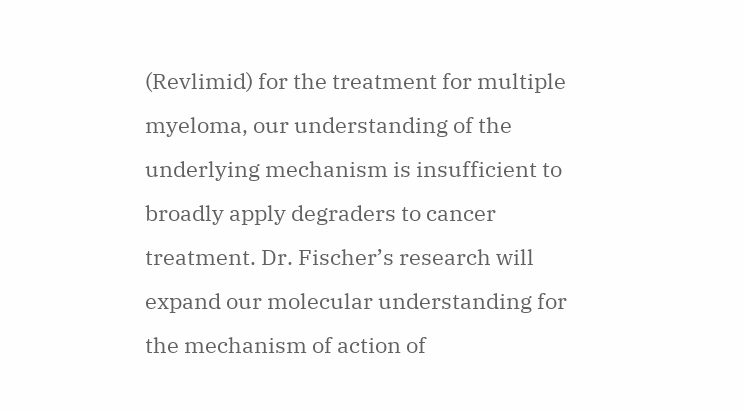(Revlimid) for the treatment for multiple myeloma, our understanding of the underlying mechanism is insufficient to broadly apply degraders to cancer treatment. Dr. Fischer’s research will expand our molecular understanding for the mechanism of action of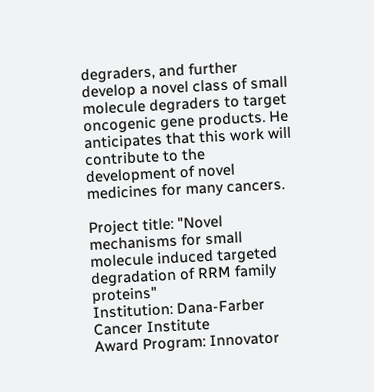degraders, and further develop a novel class of small molecule degraders to target oncogenic gene products. He anticipates that this work will contribute to the development of novel medicines for many cancers.

Project title: "Novel mechanisms for small molecule induced targeted degradation of RRM family proteins"
Institution: Dana-Farber Cancer Institute
Award Program: Innovator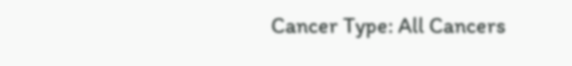Cancer Type: All Cancers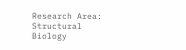Research Area: Structural Biology